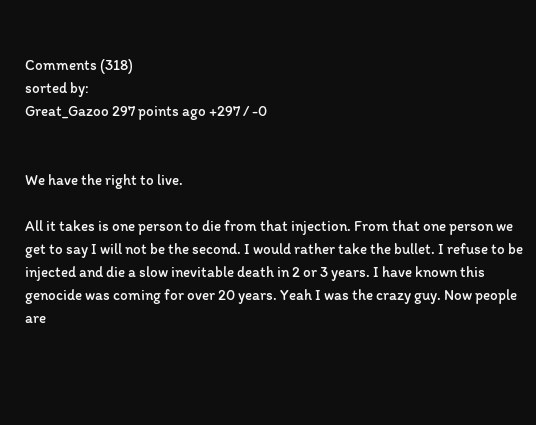Comments (318)
sorted by:
Great_Gazoo 297 points ago +297 / -0


We have the right to live.

All it takes is one person to die from that injection. From that one person we get to say I will not be the second. I would rather take the bullet. I refuse to be injected and die a slow inevitable death in 2 or 3 years. I have known this genocide was coming for over 20 years. Yeah I was the crazy guy. Now people are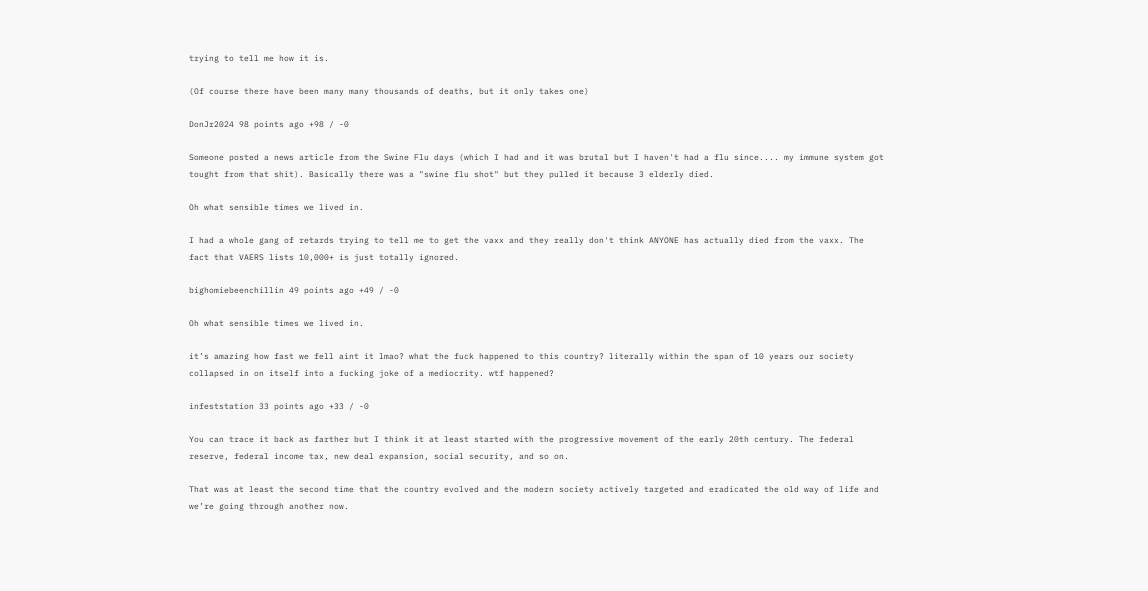trying to tell me how it is.

(Of course there have been many many thousands of deaths, but it only takes one)

DonJr2024 98 points ago +98 / -0

Someone posted a news article from the Swine Flu days (which I had and it was brutal but I haven't had a flu since.... my immune system got tought from that shit). Basically there was a "swine flu shot" but they pulled it because 3 elderly died.

Oh what sensible times we lived in.

I had a whole gang of retards trying to tell me to get the vaxx and they really don't think ANYONE has actually died from the vaxx. The fact that VAERS lists 10,000+ is just totally ignored.

bighomiebeenchillin 49 points ago +49 / -0

Oh what sensible times we lived in.

it’s amazing how fast we fell aint it lmao? what the fuck happened to this country? literally within the span of 10 years our society collapsed in on itself into a fucking joke of a mediocrity. wtf happened?

infeststation 33 points ago +33 / -0

You can trace it back as farther but I think it at least started with the progressive movement of the early 20th century. The federal reserve, federal income tax, new deal expansion, social security, and so on.

That was at least the second time that the country evolved and the modern society actively targeted and eradicated the old way of life and we’re going through another now.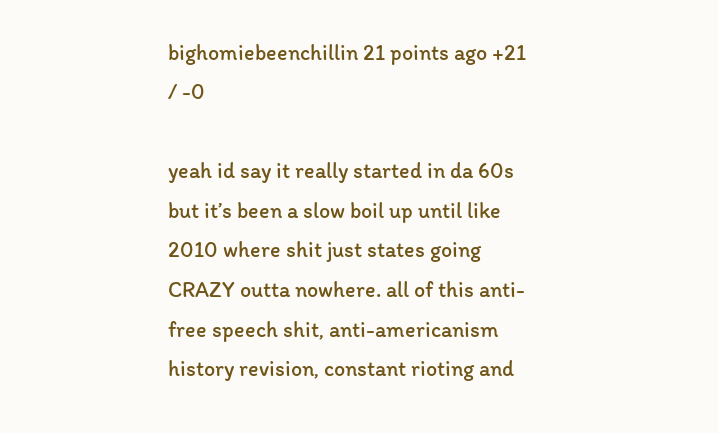bighomiebeenchillin 21 points ago +21 / -0

yeah id say it really started in da 60s but it’s been a slow boil up until like 2010 where shit just states going CRAZY outta nowhere. all of this anti-free speech shit, anti-americanism history revision, constant rioting and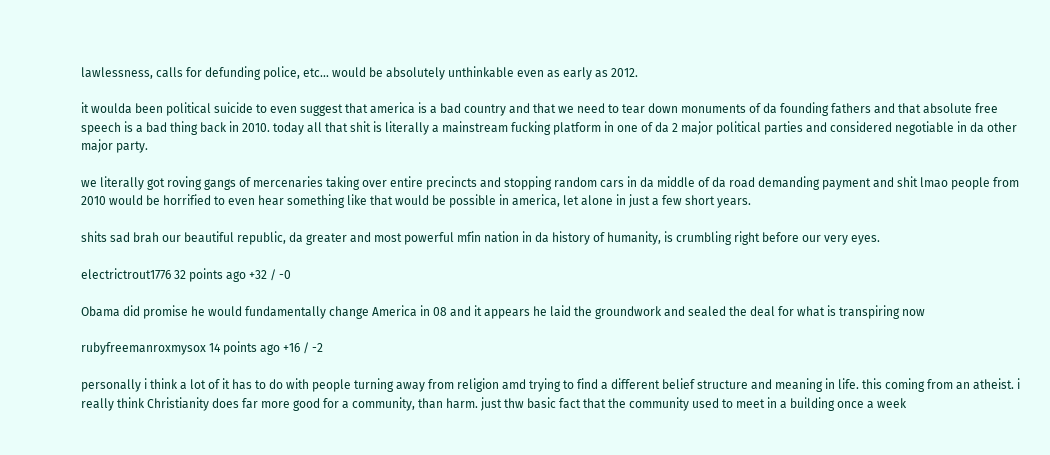lawlessness, calls for defunding police, etc... would be absolutely unthinkable even as early as 2012.

it woulda been political suicide to even suggest that america is a bad country and that we need to tear down monuments of da founding fathers and that absolute free speech is a bad thing back in 2010. today all that shit is literally a mainstream fucking platform in one of da 2 major political parties and considered negotiable in da other major party.

we literally got roving gangs of mercenaries taking over entire precincts and stopping random cars in da middle of da road demanding payment and shit lmao people from 2010 would be horrified to even hear something like that would be possible in america, let alone in just a few short years.

shits sad brah our beautiful republic, da greater and most powerful mfin nation in da history of humanity, is crumbling right before our very eyes.

electrictrout1776 32 points ago +32 / -0

Obama did promise he would fundamentally change America in 08 and it appears he laid the groundwork and sealed the deal for what is transpiring now

rubyfreemanroxmysox 14 points ago +16 / -2

personally i think a lot of it has to do with people turning away from religion amd trying to find a different belief structure and meaning in life. this coming from an atheist. i really think Christianity does far more good for a community, than harm. just thw basic fact that the community used to meet in a building once a week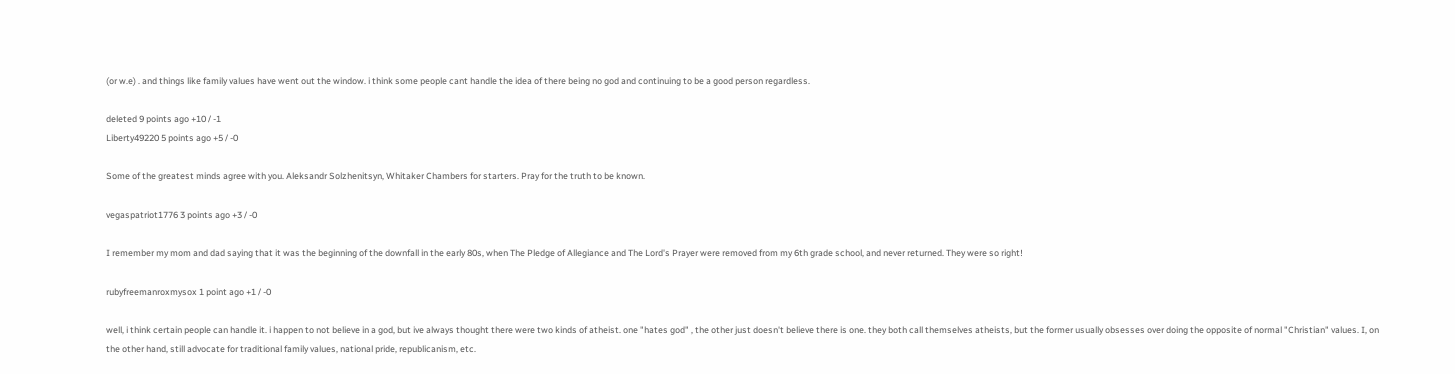(or w.e) . and things like family values have went out the window. i think some people cant handle the idea of there being no god and continuing to be a good person regardless.

deleted 9 points ago +10 / -1
Liberty49220 5 points ago +5 / -0

Some of the greatest minds agree with you. Aleksandr Solzhenitsyn, Whitaker Chambers for starters. Pray for the truth to be known.

vegaspatriot1776 3 points ago +3 / -0

I remember my mom and dad saying that it was the beginning of the downfall in the early 80s, when The Pledge of Allegiance and The Lord's Prayer were removed from my 6th grade school, and never returned. They were so right!

rubyfreemanroxmysox 1 point ago +1 / -0

well, i think certain people can handle it. i happen to not believe in a god, but ive always thought there were two kinds of atheist. one "hates god" , the other just doesn't believe there is one. they both call themselves atheists, but the former usually obsesses over doing the opposite of normal "Christian" values. I, on the other hand, still advocate for traditional family values, national pride, republicanism, etc.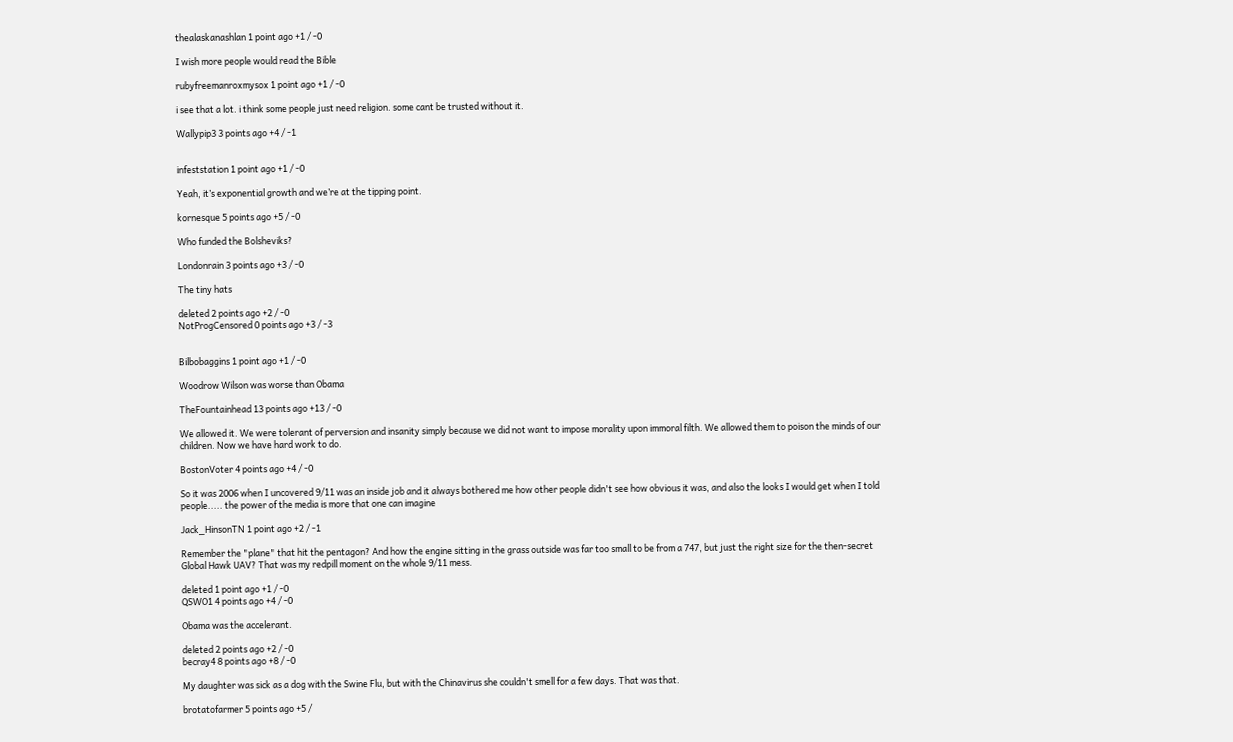thealaskanashlan 1 point ago +1 / -0

I wish more people would read the Bible

rubyfreemanroxmysox 1 point ago +1 / -0

i see that a lot. i think some people just need religion. some cant be trusted without it.

Wallypip3 3 points ago +4 / -1


infeststation 1 point ago +1 / -0

Yeah, it’s exponential growth and we’re at the tipping point.

kornesque 5 points ago +5 / -0

Who funded the Bolsheviks?

Londonrain 3 points ago +3 / -0

The tiny hats

deleted 2 points ago +2 / -0
NotProgCensored 0 points ago +3 / -3


Bilbobaggins 1 point ago +1 / -0

Woodrow Wilson was worse than Obama

TheFountainhead 13 points ago +13 / -0

We allowed it. We were tolerant of perversion and insanity simply because we did not want to impose morality upon immoral filth. We allowed them to poison the minds of our children. Now we have hard work to do.

BostonVoter 4 points ago +4 / -0

So it was 2006 when I uncovered 9/11 was an inside job and it always bothered me how other people didn't see how obvious it was, and also the looks I would get when I told people..... the power of the media is more that one can imagine

Jack_HinsonTN 1 point ago +2 / -1

Remember the "plane" that hit the pentagon? And how the engine sitting in the grass outside was far too small to be from a 747, but just the right size for the then-secret Global Hawk UAV? That was my redpill moment on the whole 9/11 mess.

deleted 1 point ago +1 / -0
QSWO1 4 points ago +4 / -0

Obama was the accelerant.

deleted 2 points ago +2 / -0
becray4 8 points ago +8 / -0

My daughter was sick as a dog with the Swine Flu, but with the Chinavirus she couldn't smell for a few days. That was that.

brotatofarmer 5 points ago +5 /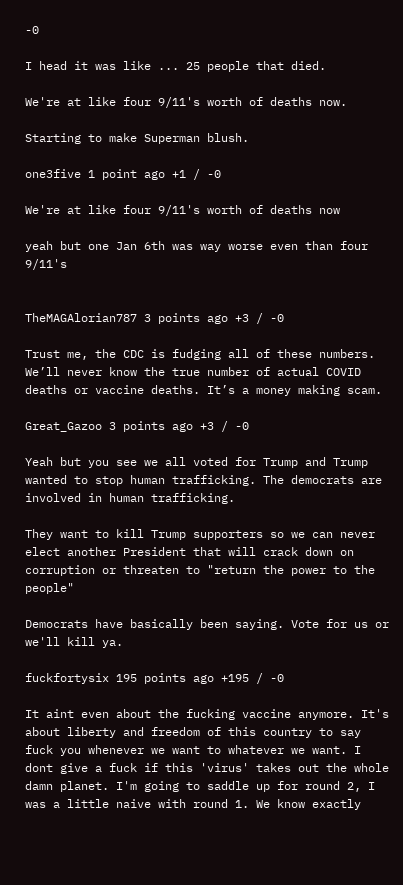-0

I head it was like ... 25 people that died.

We're at like four 9/11's worth of deaths now.

Starting to make Superman blush.

one3five 1 point ago +1 / -0

We're at like four 9/11's worth of deaths now

yeah but one Jan 6th was way worse even than four 9/11's


TheMAGAlorian787 3 points ago +3 / -0

Trust me, the CDC is fudging all of these numbers. We’ll never know the true number of actual COVID deaths or vaccine deaths. It’s a money making scam.

Great_Gazoo 3 points ago +3 / -0

Yeah but you see we all voted for Trump and Trump wanted to stop human trafficking. The democrats are involved in human trafficking.

They want to kill Trump supporters so we can never elect another President that will crack down on corruption or threaten to "return the power to the people"

Democrats have basically been saying. Vote for us or we'll kill ya.

fuckfortysix 195 points ago +195 / -0

It aint even about the fucking vaccine anymore. It's about liberty and freedom of this country to say fuck you whenever we want to whatever we want. I dont give a fuck if this 'virus' takes out the whole damn planet. I'm going to saddle up for round 2, I was a little naive with round 1. We know exactly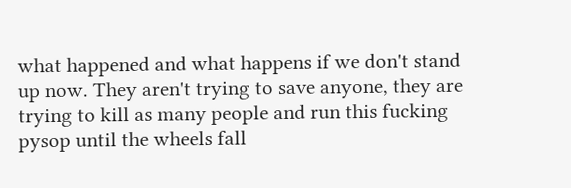what happened and what happens if we don't stand up now. They aren't trying to save anyone, they are trying to kill as many people and run this fucking pysop until the wheels fall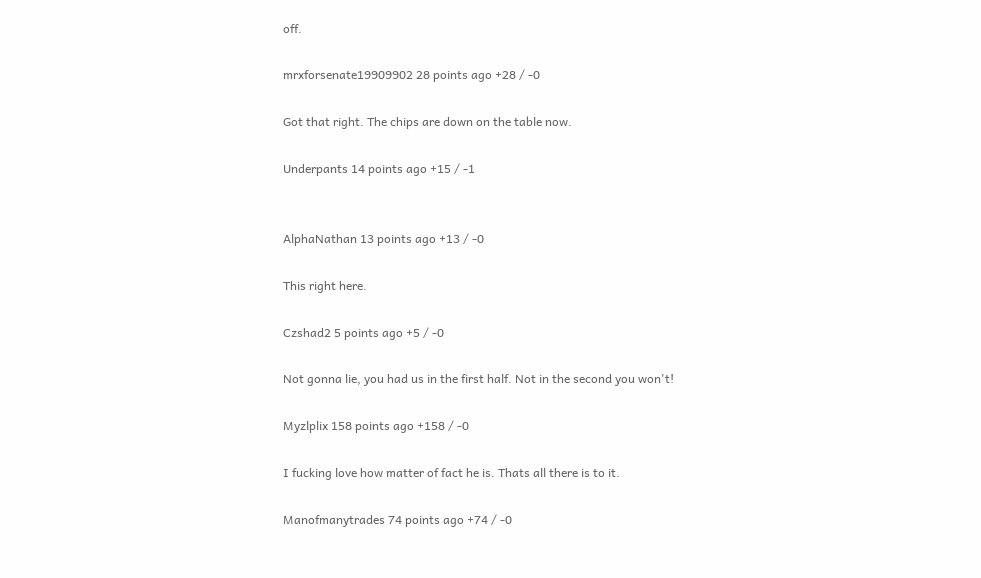off.

mrxforsenate19909902 28 points ago +28 / -0

Got that right. The chips are down on the table now.

Underpants 14 points ago +15 / -1


AlphaNathan 13 points ago +13 / -0

This right here.

Czshad2 5 points ago +5 / -0

Not gonna lie, you had us in the first half. Not in the second you won't!

Myzlplix 158 points ago +158 / -0

I fucking love how matter of fact he is. Thats all there is to it.

Manofmanytrades 74 points ago +74 / -0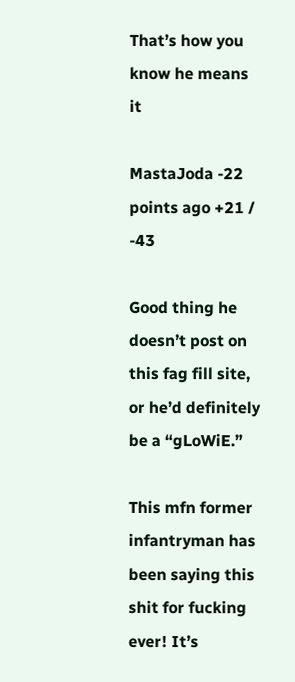That’s how you know he means it

MastaJoda -22 points ago +21 / -43

Good thing he doesn’t post on this fag fill site, or he’d definitely be a “gLoWiE.”

This mfn former infantryman has been saying this shit for fucking ever! It’s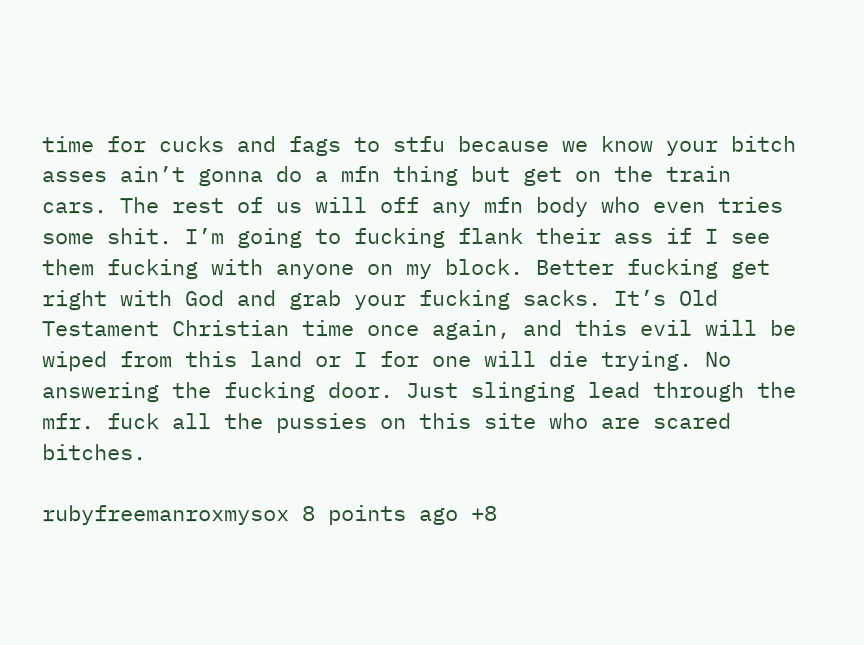time for cucks and fags to stfu because we know your bitch asses ain’t gonna do a mfn thing but get on the train cars. The rest of us will off any mfn body who even tries some shit. I’m going to fucking flank their ass if I see them fucking with anyone on my block. Better fucking get right with God and grab your fucking sacks. It’s Old Testament Christian time once again, and this evil will be wiped from this land or I for one will die trying. No answering the fucking door. Just slinging lead through the mfr. fuck all the pussies on this site who are scared bitches.

rubyfreemanroxmysox 8 points ago +8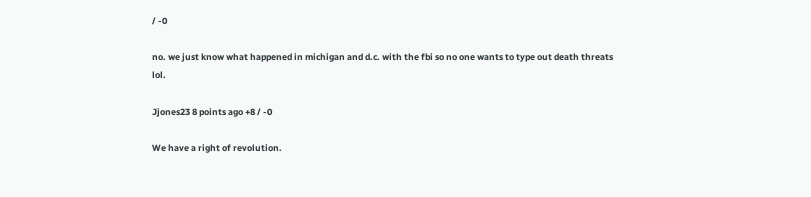/ -0

no. we just know what happened in michigan and d.c. with the fbi so no one wants to type out death threats lol.

Jjones23 8 points ago +8 / -0

We have a right of revolution.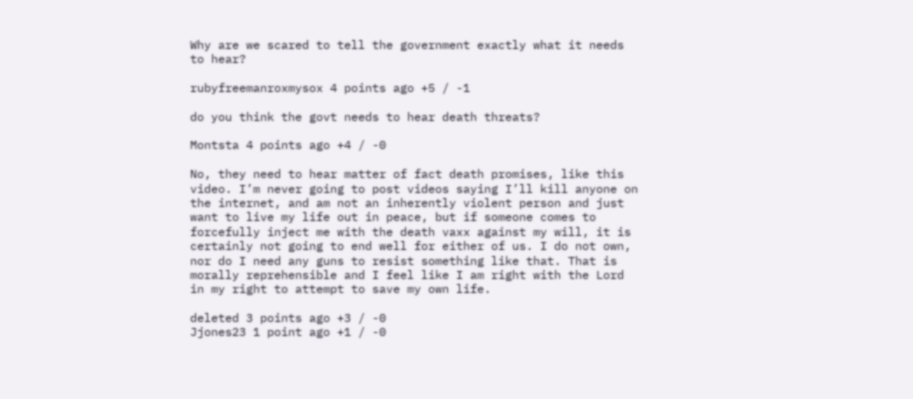Why are we scared to tell the government exactly what it needs to hear?

rubyfreemanroxmysox 4 points ago +5 / -1

do you think the govt needs to hear death threats?

Montsta 4 points ago +4 / -0

No, they need to hear matter of fact death promises, like this video. I’m never going to post videos saying I’ll kill anyone on the internet, and am not an inherently violent person and just want to live my life out in peace, but if someone comes to forcefully inject me with the death vaxx against my will, it is certainly not going to end well for either of us. I do not own, nor do I need any guns to resist something like that. That is morally reprehensible and I feel like I am right with the Lord in my right to attempt to save my own life.

deleted 3 points ago +3 / -0
Jjones23 1 point ago +1 / -0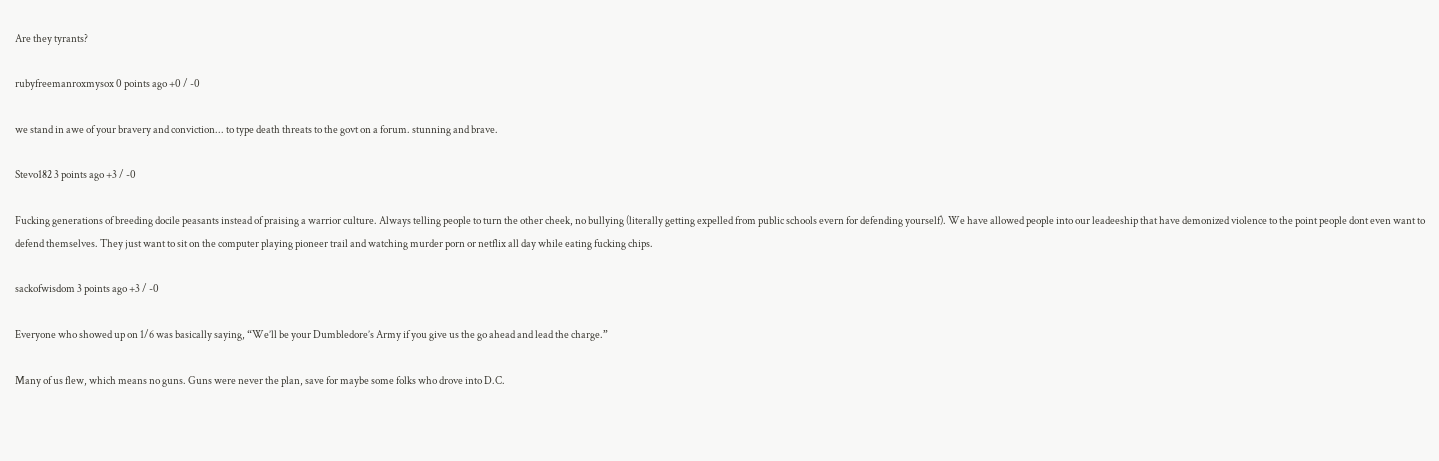Are they tyrants?

rubyfreemanroxmysox 0 points ago +0 / -0

we stand in awe of your bravery and conviction... to type death threats to the govt on a forum. stunning and brave.

Stevo182 3 points ago +3 / -0

Fucking generations of breeding docile peasants instead of praising a warrior culture. Always telling people to turn the other cheek, no bullying (literally getting expelled from public schools evern for defending yourself). We have allowed people into our leadeeship that have demonized violence to the point people dont even want to defend themselves. They just want to sit on the computer playing pioneer trail and watching murder porn or netflix all day while eating fucking chips.

sackofwisdom 3 points ago +3 / -0

Everyone who showed up on 1/6 was basically saying, “We’ll be your Dumbledore’s Army if you give us the go ahead and lead the charge.”

Many of us flew, which means no guns. Guns were never the plan, save for maybe some folks who drove into D.C.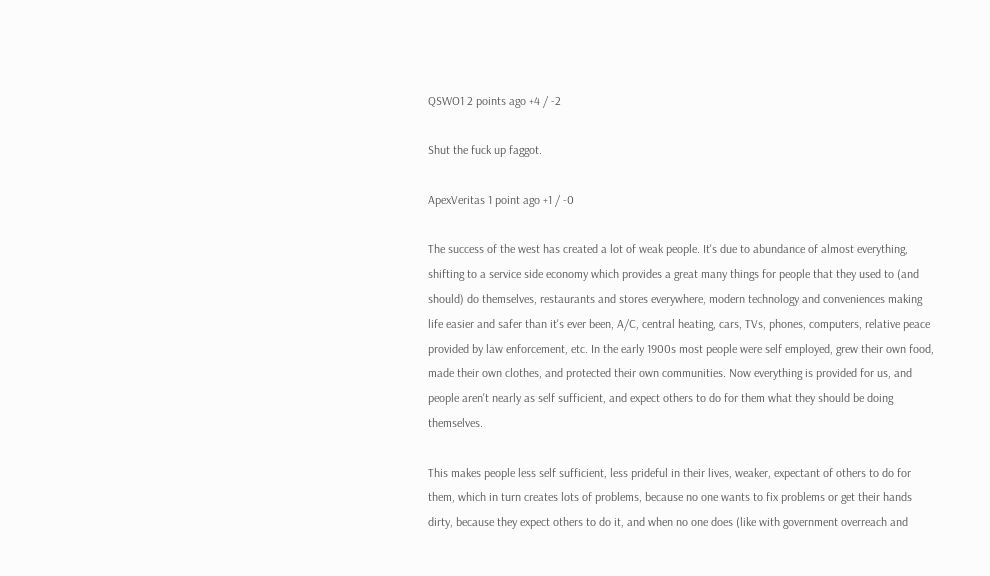QSWO1 2 points ago +4 / -2

Shut the fuck up faggot.

ApexVeritas 1 point ago +1 / -0

The success of the west has created a lot of weak people. It's due to abundance of almost everything, shifting to a service side economy which provides a great many things for people that they used to (and should) do themselves, restaurants and stores everywhere, modern technology and conveniences making life easier and safer than it's ever been, A/C, central heating, cars, TVs, phones, computers, relative peace provided by law enforcement, etc. In the early 1900s most people were self employed, grew their own food, made their own clothes, and protected their own communities. Now everything is provided for us, and people aren't nearly as self sufficient, and expect others to do for them what they should be doing themselves.

This makes people less self sufficient, less prideful in their lives, weaker, expectant of others to do for them, which in turn creates lots of problems, because no one wants to fix problems or get their hands dirty, because they expect others to do it, and when no one does (like with government overreach and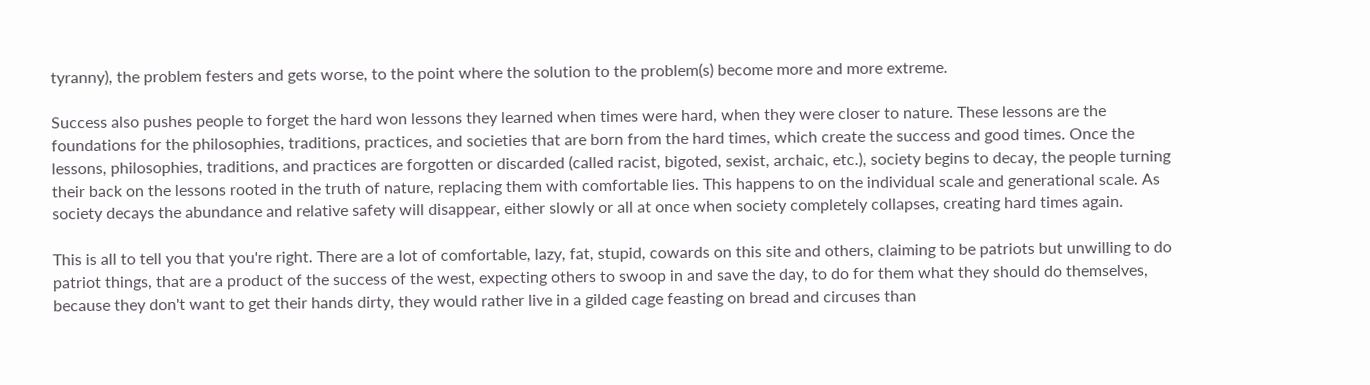tyranny), the problem festers and gets worse, to the point where the solution to the problem(s) become more and more extreme.

Success also pushes people to forget the hard won lessons they learned when times were hard, when they were closer to nature. These lessons are the foundations for the philosophies, traditions, practices, and societies that are born from the hard times, which create the success and good times. Once the lessons, philosophies, traditions, and practices are forgotten or discarded (called racist, bigoted, sexist, archaic, etc.), society begins to decay, the people turning their back on the lessons rooted in the truth of nature, replacing them with comfortable lies. This happens to on the individual scale and generational scale. As society decays the abundance and relative safety will disappear, either slowly or all at once when society completely collapses, creating hard times again.

This is all to tell you that you're right. There are a lot of comfortable, lazy, fat, stupid, cowards on this site and others, claiming to be patriots but unwilling to do patriot things, that are a product of the success of the west, expecting others to swoop in and save the day, to do for them what they should do themselves, because they don't want to get their hands dirty, they would rather live in a gilded cage feasting on bread and circuses than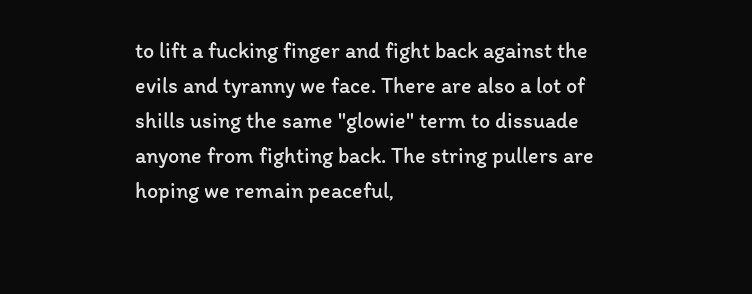to lift a fucking finger and fight back against the evils and tyranny we face. There are also a lot of shills using the same "glowie" term to dissuade anyone from fighting back. The string pullers are hoping we remain peaceful,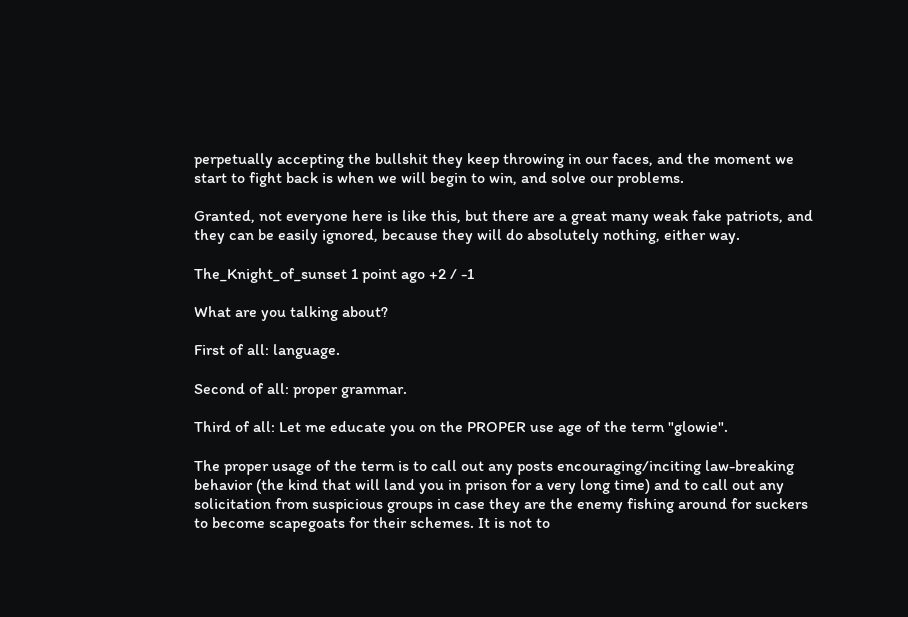perpetually accepting the bullshit they keep throwing in our faces, and the moment we start to fight back is when we will begin to win, and solve our problems.

Granted, not everyone here is like this, but there are a great many weak fake patriots, and they can be easily ignored, because they will do absolutely nothing, either way.

The_Knight_of_sunset 1 point ago +2 / -1

What are you talking about?

First of all: language.

Second of all: proper grammar.

Third of all: Let me educate you on the PROPER use age of the term "glowie".

The proper usage of the term is to call out any posts encouraging/inciting law-breaking behavior (the kind that will land you in prison for a very long time) and to call out any solicitation from suspicious groups in case they are the enemy fishing around for suckers to become scapegoats for their schemes. It is not to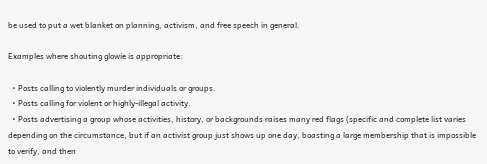be used to put a wet blanket on planning, activism, and free speech in general.

Examples where shouting glowie is appropriate:

  • Posts calling to violently murder individuals or groups.
  • Posts calling for violent or highly-illegal activity.
  • Posts advertising a group whose activities, history, or backgrounds raises many red flags (specific and complete list varies depending on the circumstance, but if an activist group just shows up one day, boasting a large membership that is impossible to verify, and then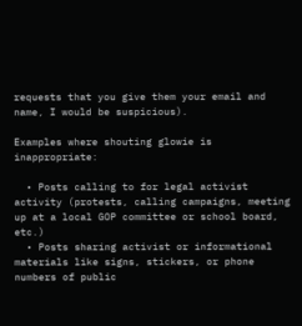requests that you give them your email and name, I would be suspicious).

Examples where shouting glowie is inappropriate:

  • Posts calling to for legal activist activity (protests, calling campaigns, meeting up at a local GOP committee or school board, etc.)
  • Posts sharing activist or informational materials like signs, stickers, or phone numbers of public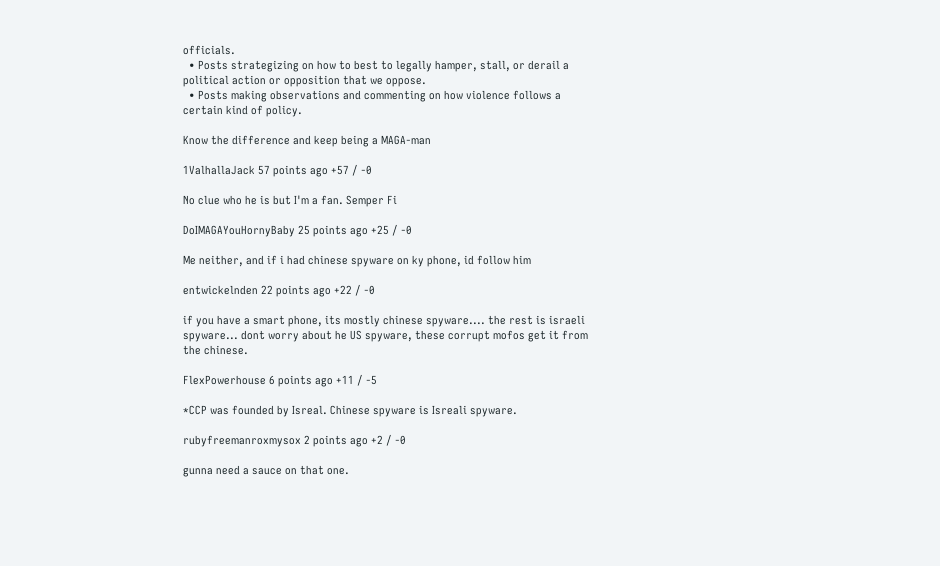officials.
  • Posts strategizing on how to best to legally hamper, stall, or derail a political action or opposition that we oppose.
  • Posts making observations and commenting on how violence follows a certain kind of policy.

Know the difference and keep being a MAGA-man

1ValhallaJack 57 points ago +57 / -0

No clue who he is but I'm a fan. Semper Fi

DoIMAGAYouHornyBaby 25 points ago +25 / -0

Me neither, and if i had chinese spyware on ky phone, id follow him

entwickelnden 22 points ago +22 / -0

if you have a smart phone, its mostly chinese spyware.... the rest is israeli spyware... dont worry about he US spyware, these corrupt mofos get it from the chinese.

FlexPowerhouse 6 points ago +11 / -5

*CCP was founded by Isreal. Chinese spyware is Isreali spyware.

rubyfreemanroxmysox 2 points ago +2 / -0

gunna need a sauce on that one.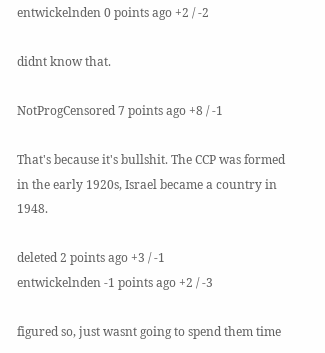entwickelnden 0 points ago +2 / -2

didnt know that.

NotProgCensored 7 points ago +8 / -1

That's because it's bullshit. The CCP was formed in the early 1920s, Israel became a country in 1948.

deleted 2 points ago +3 / -1
entwickelnden -1 points ago +2 / -3

figured so, just wasnt going to spend them time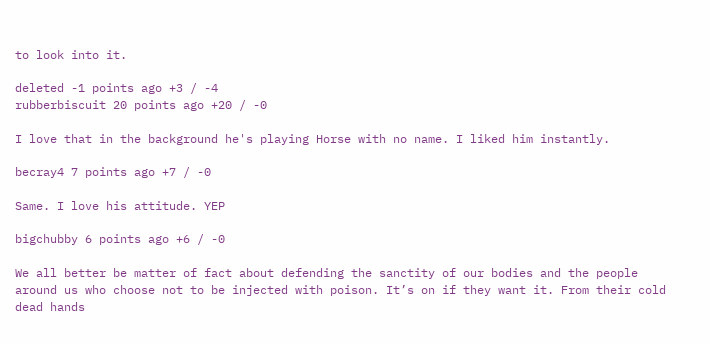to look into it.

deleted -1 points ago +3 / -4
rubberbiscuit 20 points ago +20 / -0

I love that in the background he's playing Horse with no name. I liked him instantly.

becray4 7 points ago +7 / -0

Same. I love his attitude. YEP

bigchubby 6 points ago +6 / -0

We all better be matter of fact about defending the sanctity of our bodies and the people around us who choose not to be injected with poison. It’s on if they want it. From their cold dead hands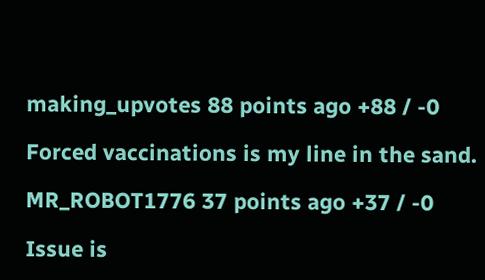making_upvotes 88 points ago +88 / -0

Forced vaccinations is my line in the sand.

MR_ROBOT1776 37 points ago +37 / -0

Issue is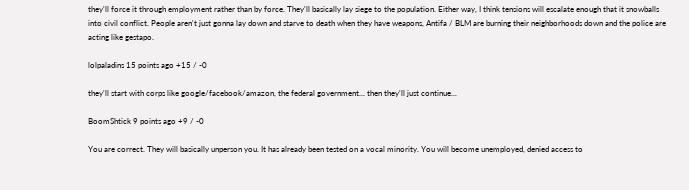they'll force it through employment rather than by force. They'll basically lay siege to the population. Either way, I think tensions will escalate enough that it snowballs into civil conflict. People aren't just gonna lay down and starve to death when they have weapons, Antifa / BLM are burning their neighborhoods down and the police are acting like gestapo.

lolpaladins 15 points ago +15 / -0

they'll start with corps like google/facebook/amazon, the federal government... then they'll just continue...

BoomShtick 9 points ago +9 / -0

You are correct. They will basically unperson you. It has already been tested on a vocal minority. You will become unemployed, denied access to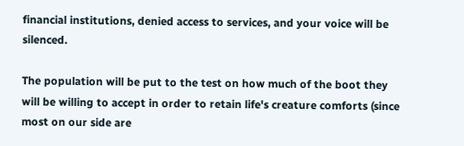financial institutions, denied access to services, and your voice will be silenced.

The population will be put to the test on how much of the boot they will be willing to accept in order to retain life's creature comforts (since most on our side are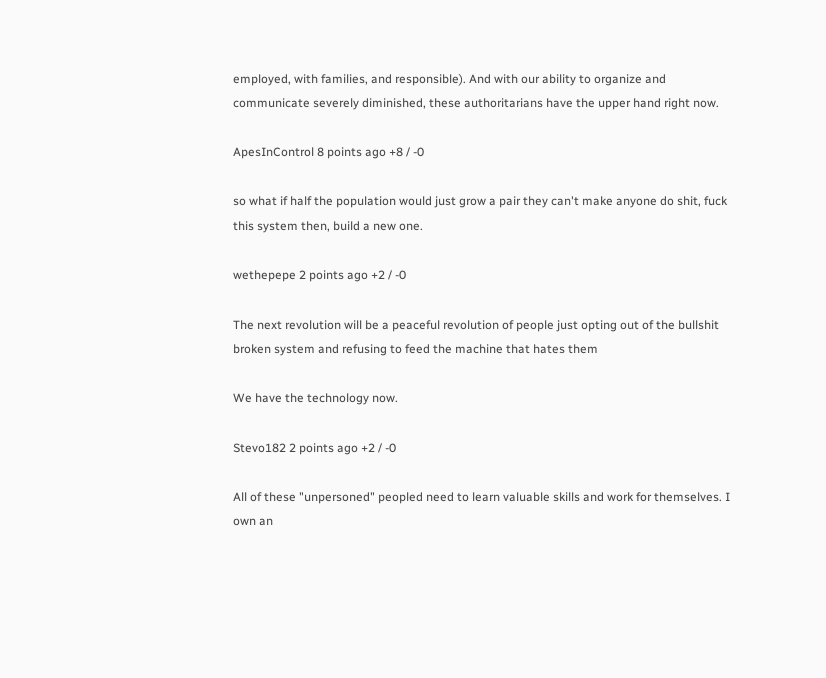employed, with families, and responsible). And with our ability to organize and communicate severely diminished, these authoritarians have the upper hand right now.

ApesInControl 8 points ago +8 / -0

so what if half the population would just grow a pair they can't make anyone do shit, fuck this system then, build a new one.

wethepepe 2 points ago +2 / -0

The next revolution will be a peaceful revolution of people just opting out of the bullshit broken system and refusing to feed the machine that hates them

We have the technology now.

Stevo182 2 points ago +2 / -0

All of these "unpersoned" peopled need to learn valuable skills and work for themselves. I own an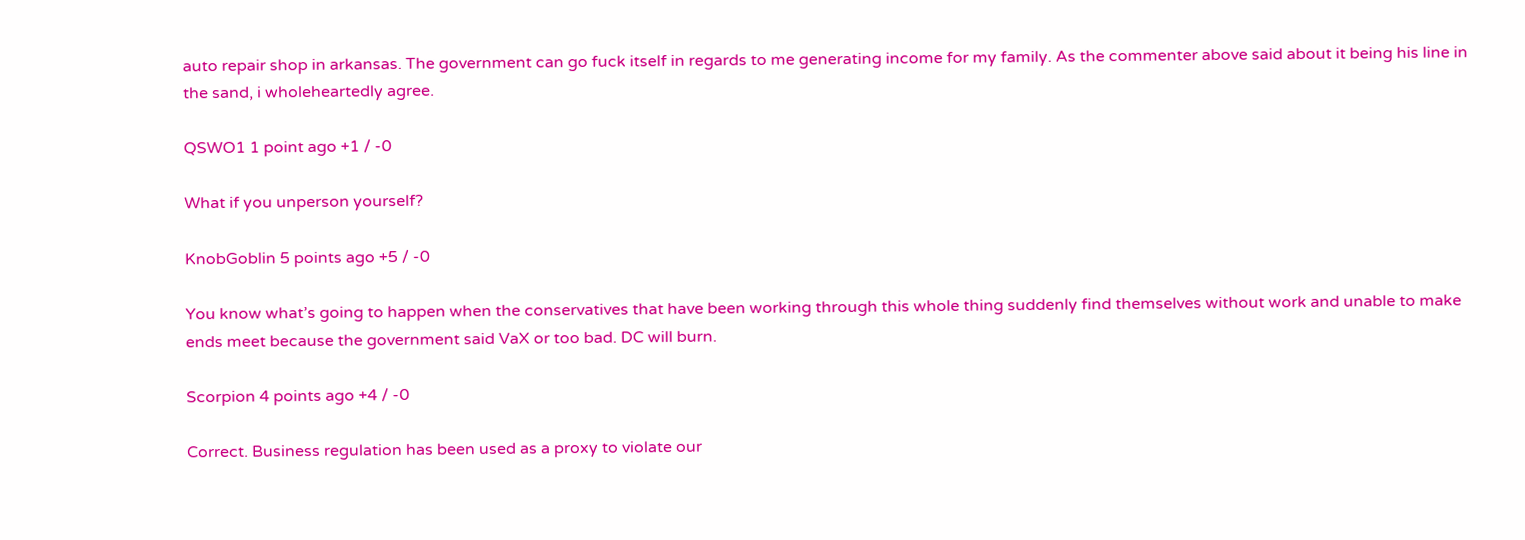auto repair shop in arkansas. The government can go fuck itself in regards to me generating income for my family. As the commenter above said about it being his line in the sand, i wholeheartedly agree.

QSWO1 1 point ago +1 / -0

What if you unperson yourself?

KnobGoblin 5 points ago +5 / -0

You know what’s going to happen when the conservatives that have been working through this whole thing suddenly find themselves without work and unable to make ends meet because the government said VaX or too bad. DC will burn.

Scorpion 4 points ago +4 / -0

Correct. Business regulation has been used as a proxy to violate our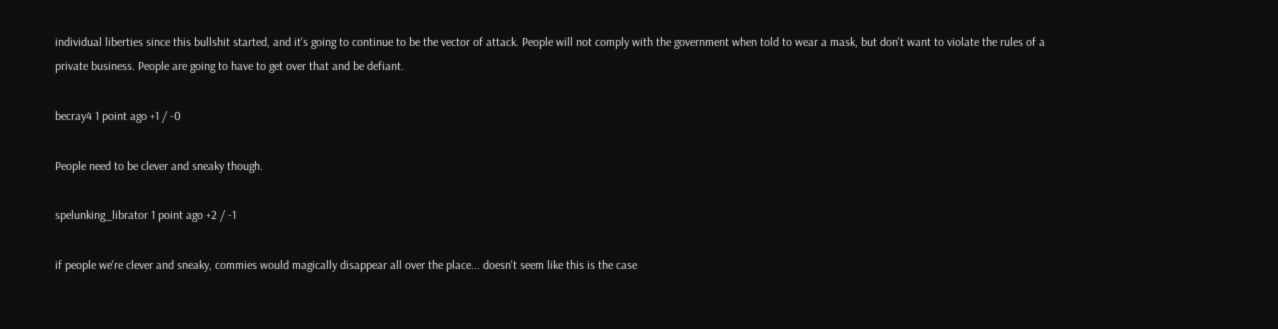individual liberties since this bullshit started, and it's going to continue to be the vector of attack. People will not comply with the government when told to wear a mask, but don't want to violate the rules of a private business. People are going to have to get over that and be defiant.

becray4 1 point ago +1 / -0

People need to be clever and sneaky though.

spelunking_librator 1 point ago +2 / -1

if people we're clever and sneaky, commies would magically disappear all over the place... doesn't seem like this is the case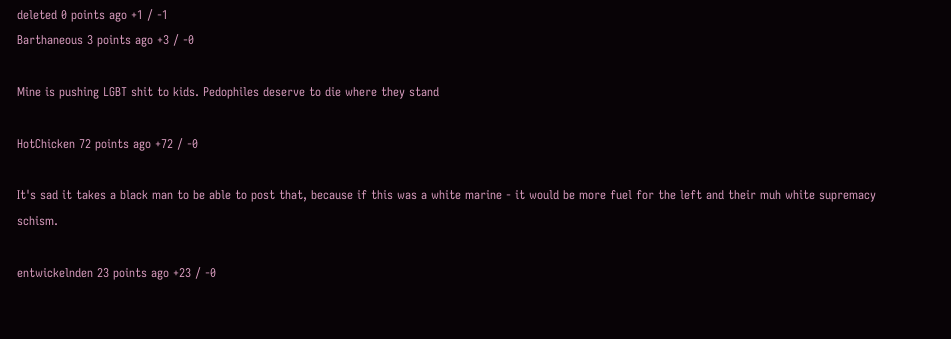deleted 0 points ago +1 / -1
Barthaneous 3 points ago +3 / -0

Mine is pushing LGBT shit to kids. Pedophiles deserve to die where they stand

HotChicken 72 points ago +72 / -0

It's sad it takes a black man to be able to post that, because if this was a white marine - it would be more fuel for the left and their muh white supremacy schism.

entwickelnden 23 points ago +23 / -0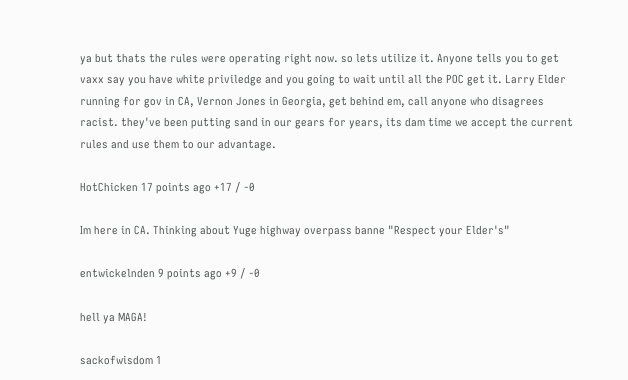ya but thats the rules were operating right now. so lets utilize it. Anyone tells you to get vaxx say you have white priviledge and you going to wait until all the POC get it. Larry Elder running for gov in CA, Vernon Jones in Georgia, get behind em, call anyone who disagrees racist. they've been putting sand in our gears for years, its dam time we accept the current rules and use them to our advantage.

HotChicken 17 points ago +17 / -0

Im here in CA. Thinking about Yuge highway overpass banne "Respect your Elder's"

entwickelnden 9 points ago +9 / -0

hell ya MAGA!

sackofwisdom 1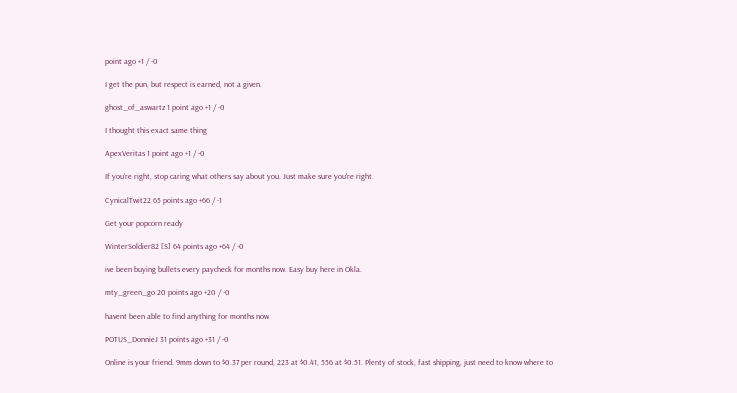point ago +1 / -0

I get the pun, but respect is earned, not a given.

ghost_of_aswartz 1 point ago +1 / -0

I thought this exact same thing

ApexVeritas 1 point ago +1 / -0

If you're right, stop caring what others say about you. Just make sure you're right.

CynicalTwit22 65 points ago +66 / -1

Get your popcorn ready

WinterSoldier82 [S] 64 points ago +64 / -0

ive been buying bullets every paycheck for months now. Easy buy here in Okla.

mty_green_go 20 points ago +20 / -0

havent been able to find anything for months now

POTUS_DonnieJ 31 points ago +31 / -0

Online is your friend. 9mm down to $0.37 per round, 223 at $0.41, 556 at $0.51. Plenty of stock, fast shipping, just need to know where to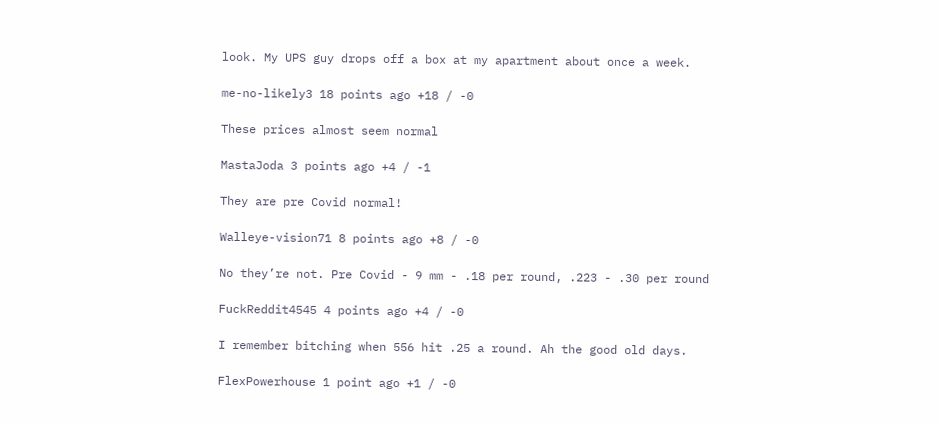look. My UPS guy drops off a box at my apartment about once a week.

me-no-likely3 18 points ago +18 / -0

These prices almost seem normal

MastaJoda 3 points ago +4 / -1

They are pre Covid normal!

Walleye-vision71 8 points ago +8 / -0

No they’re not. Pre Covid - 9 mm - .18 per round, .223 - .30 per round

FuckReddit4545 4 points ago +4 / -0

I remember bitching when 556 hit .25 a round. Ah the good old days.

FlexPowerhouse 1 point ago +1 / -0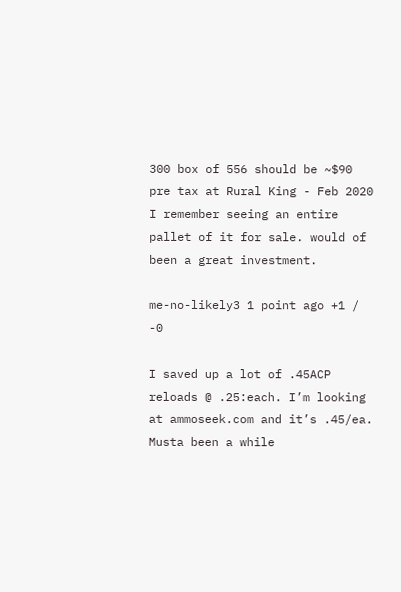300 box of 556 should be ~$90 pre tax at Rural King - Feb 2020 I remember seeing an entire pallet of it for sale. would of been a great investment.

me-no-likely3 1 point ago +1 / -0

I saved up a lot of .45ACP reloads @ .25:each. I’m looking at ammoseek.com and it’s .45/ea. Musta been a while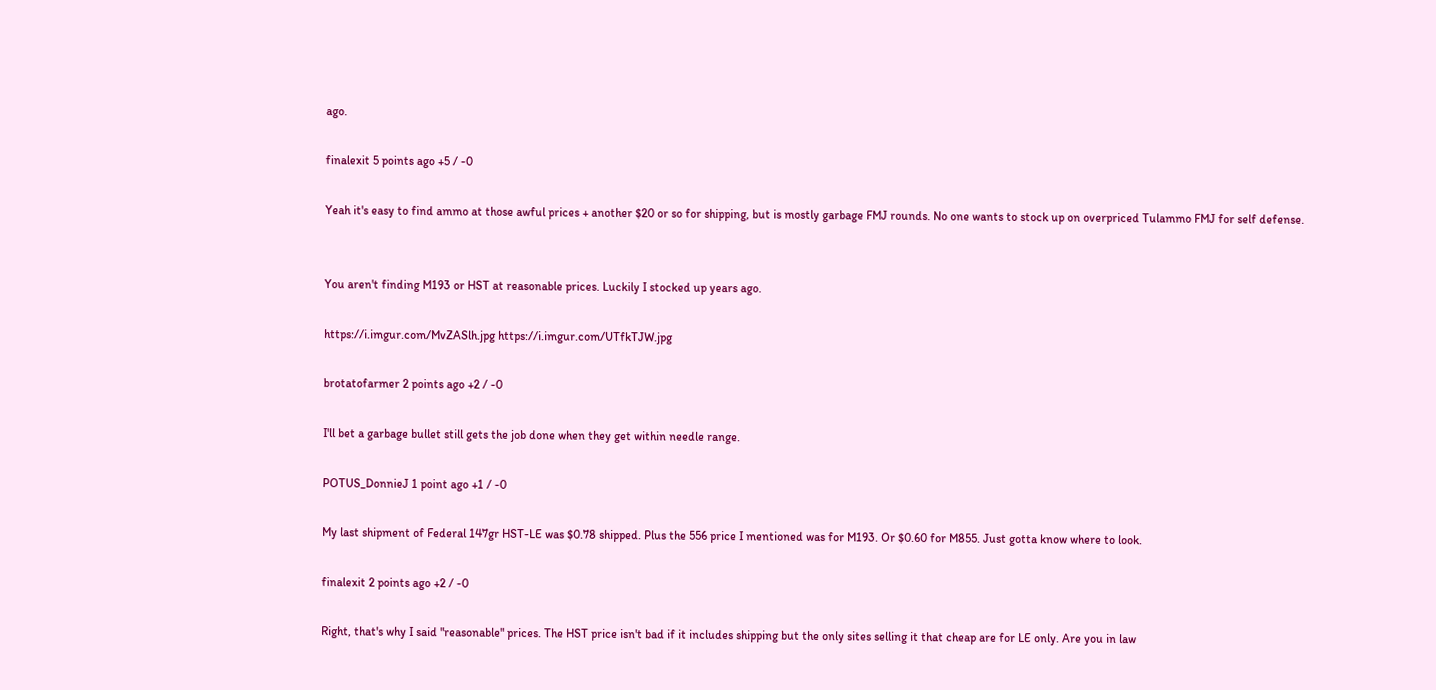ago.

finalexit 5 points ago +5 / -0

Yeah it's easy to find ammo at those awful prices + another $20 or so for shipping, but is mostly garbage FMJ rounds. No one wants to stock up on overpriced Tulammo FMJ for self defense.


You aren't finding M193 or HST at reasonable prices. Luckily I stocked up years ago.

https://i.imgur.com/MvZASlh.jpg https://i.imgur.com/UTfkTJW.jpg

brotatofarmer 2 points ago +2 / -0

I'll bet a garbage bullet still gets the job done when they get within needle range.

POTUS_DonnieJ 1 point ago +1 / -0

My last shipment of Federal 147gr HST-LE was $0.78 shipped. Plus the 556 price I mentioned was for M193. Or $0.60 for M855. Just gotta know where to look.

finalexit 2 points ago +2 / -0

Right, that's why I said "reasonable" prices. The HST price isn't bad if it includes shipping but the only sites selling it that cheap are for LE only. Are you in law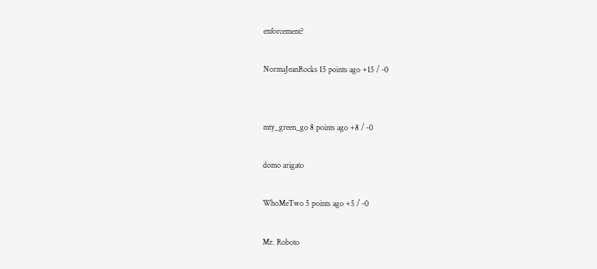enforcement?

NormaJeanRocks 15 points ago +15 / -0


mty_green_go 8 points ago +8 / -0

domo arigato

WhoMeTwo 5 points ago +5 / -0

Mr. Roboto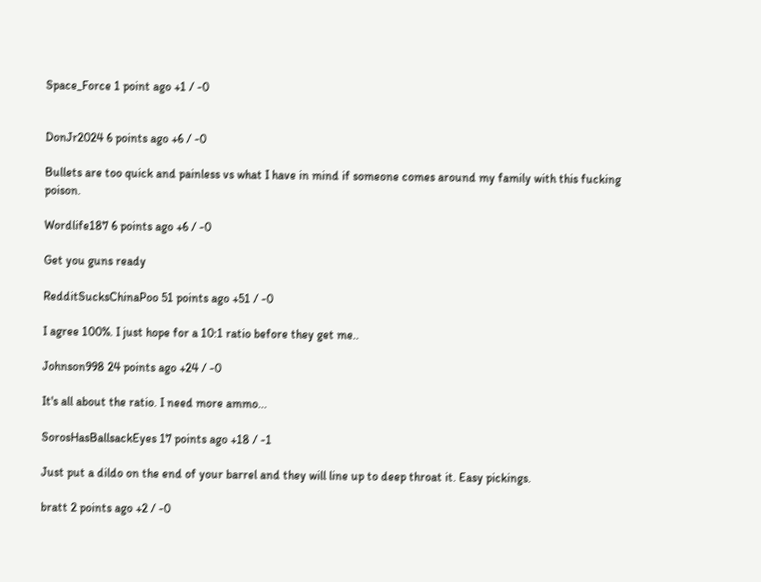Space_Force 1 point ago +1 / -0


DonJr2024 6 points ago +6 / -0

Bullets are too quick and painless vs what I have in mind if someone comes around my family with this fucking poison.

Wordlife187 6 points ago +6 / -0

Get you guns ready

RedditSucksChinaPoo 51 points ago +51 / -0

I agree 100%. I just hope for a 10:1 ratio before they get me..

Johnson998 24 points ago +24 / -0

It's all about the ratio. I need more ammo...

SorosHasBallsackEyes 17 points ago +18 / -1

Just put a dildo on the end of your barrel and they will line up to deep throat it. Easy pickings.

bratt 2 points ago +2 / -0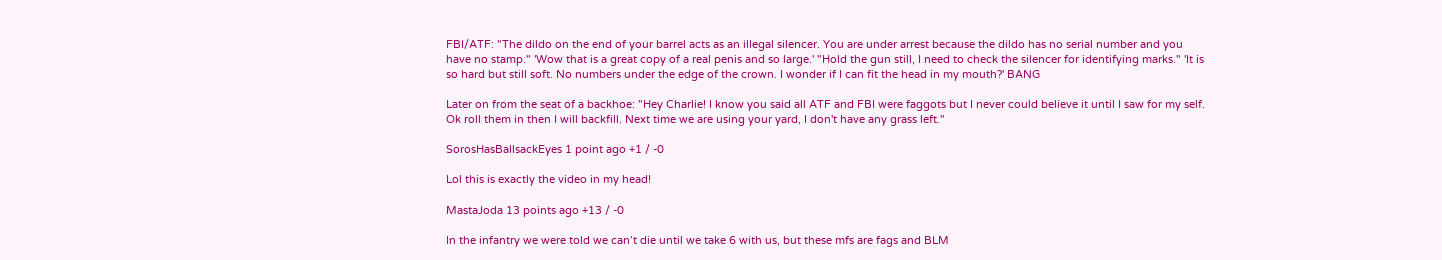FBI/ATF: "The dildo on the end of your barrel acts as an illegal silencer. You are under arrest because the dildo has no serial number and you have no stamp." 'Wow that is a great copy of a real penis and so large.' "Hold the gun still, I need to check the silencer for identifying marks." 'It is so hard but still soft. No numbers under the edge of the crown. I wonder if I can fit the head in my mouth?' BANG

Later on from the seat of a backhoe: "Hey Charlie! I know you said all ATF and FBI were faggots but I never could believe it until I saw for my self. Ok roll them in then I will backfill. Next time we are using your yard, I don't have any grass left."

SorosHasBallsackEyes 1 point ago +1 / -0

Lol this is exactly the video in my head!

MastaJoda 13 points ago +13 / -0

In the infantry we were told we can’t die until we take 6 with us, but these mfs are fags and BLM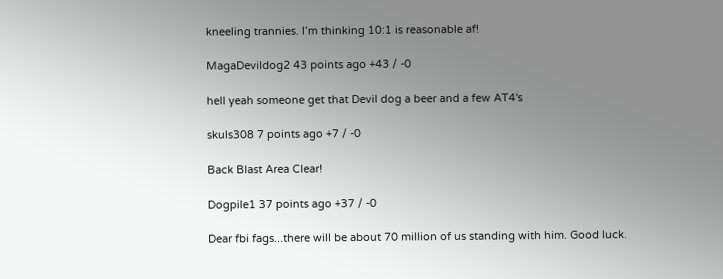kneeling trannies. I’m thinking 10:1 is reasonable af!

MagaDevildog2 43 points ago +43 / -0

hell yeah someone get that Devil dog a beer and a few AT4's

skuls308 7 points ago +7 / -0

Back Blast Area Clear!

Dogpile1 37 points ago +37 / -0

Dear fbi fags...there will be about 70 million of us standing with him. Good luck.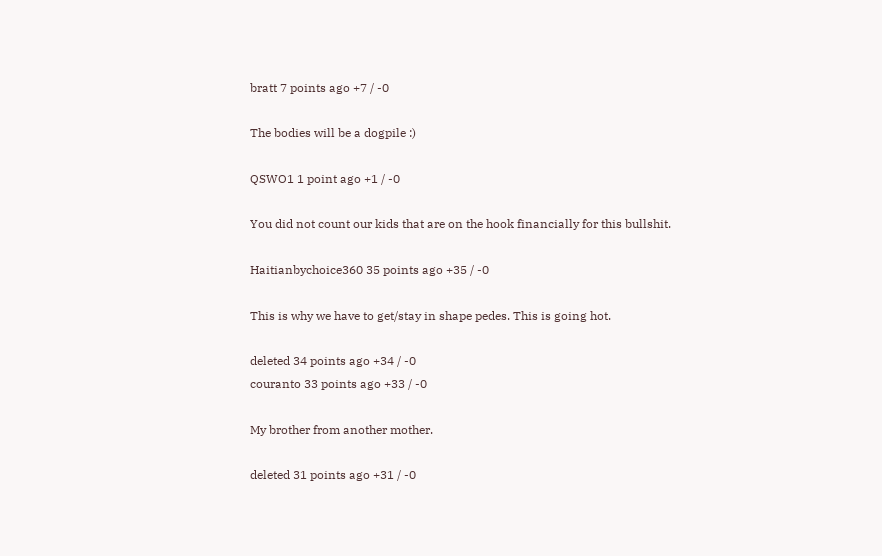bratt 7 points ago +7 / -0

The bodies will be a dogpile :)

QSWO1 1 point ago +1 / -0

You did not count our kids that are on the hook financially for this bullshit.

Haitianbychoice360 35 points ago +35 / -0

This is why we have to get/stay in shape pedes. This is going hot.

deleted 34 points ago +34 / -0
couranto 33 points ago +33 / -0

My brother from another mother.

deleted 31 points ago +31 / -0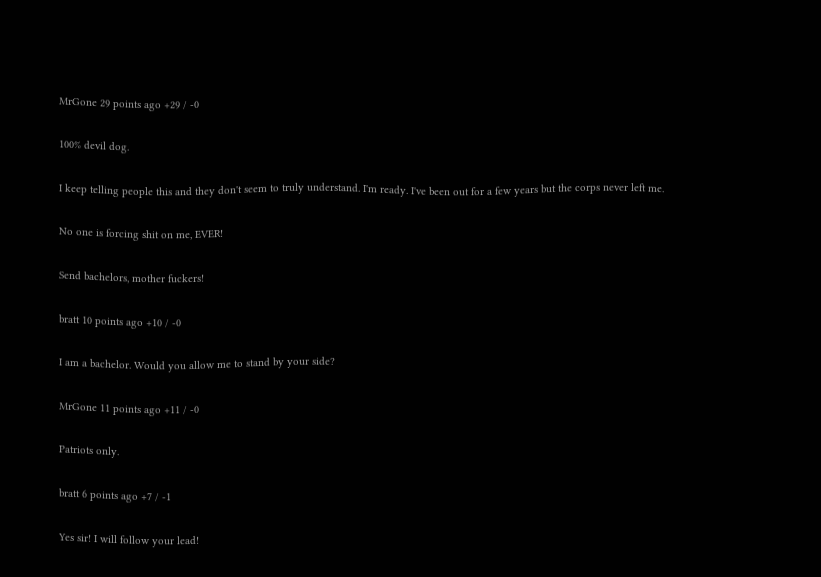MrGone 29 points ago +29 / -0

100% devil dog.

I keep telling people this and they don't seem to truly understand. I'm ready. I've been out for a few years but the corps never left me.

No one is forcing shit on me, EVER!

Send bachelors, mother fuckers!

bratt 10 points ago +10 / -0

I am a bachelor. Would you allow me to stand by your side?

MrGone 11 points ago +11 / -0

Patriots only.

bratt 6 points ago +7 / -1

Yes sir! I will follow your lead!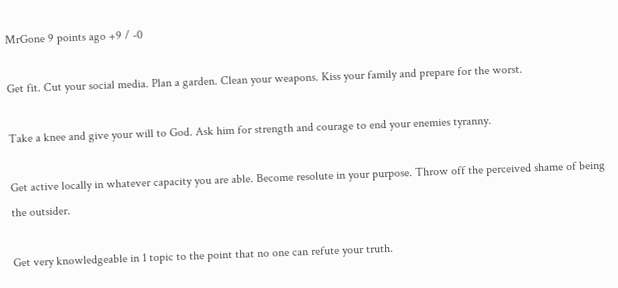MrGone 9 points ago +9 / -0

Get fit. Cut your social media. Plan a garden. Clean your weapons. Kiss your family and prepare for the worst.

Take a knee and give your will to God. Ask him for strength and courage to end your enemies tyranny.

Get active locally in whatever capacity you are able. Become resolute in your purpose. Throw off the perceived shame of being the outsider.

Get very knowledgeable in 1 topic to the point that no one can refute your truth.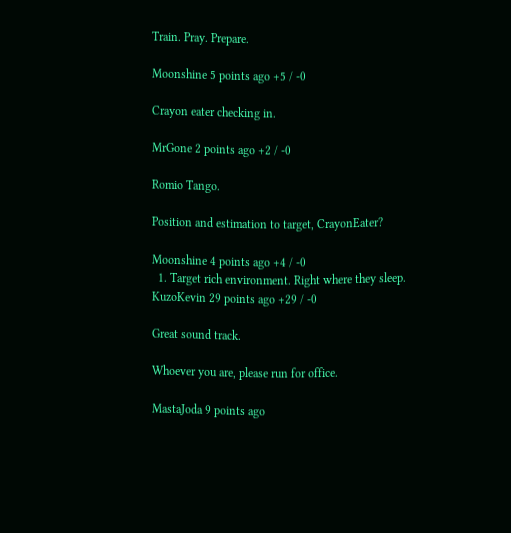Train. Pray. Prepare.

Moonshine 5 points ago +5 / -0

Crayon eater checking in.

MrGone 2 points ago +2 / -0

Romio Tango.

Position and estimation to target, CrayonEater?

Moonshine 4 points ago +4 / -0
  1. Target rich environment. Right where they sleep.
KuzoKevin 29 points ago +29 / -0

Great sound track.

Whoever you are, please run for office.

MastaJoda 9 points ago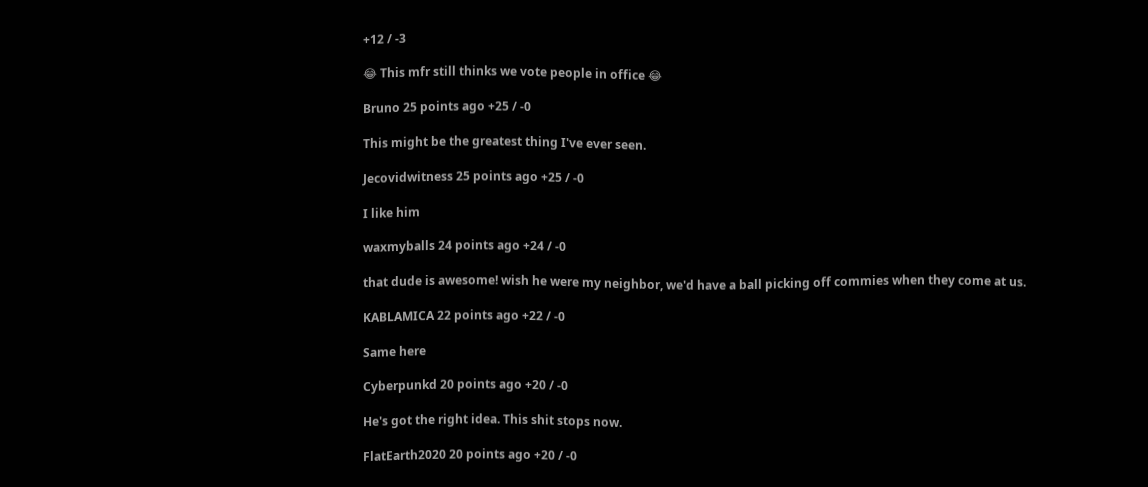+12 / -3

😂 This mfr still thinks we vote people in office 😂

Bruno 25 points ago +25 / -0

This might be the greatest thing I've ever seen.

Jecovidwitness 25 points ago +25 / -0

I like him

waxmyballs 24 points ago +24 / -0

that dude is awesome! wish he were my neighbor, we'd have a ball picking off commies when they come at us.

KABLAMICA 22 points ago +22 / -0

Same here

Cyberpunkd 20 points ago +20 / -0

He's got the right idea. This shit stops now.

FlatEarth2020 20 points ago +20 / -0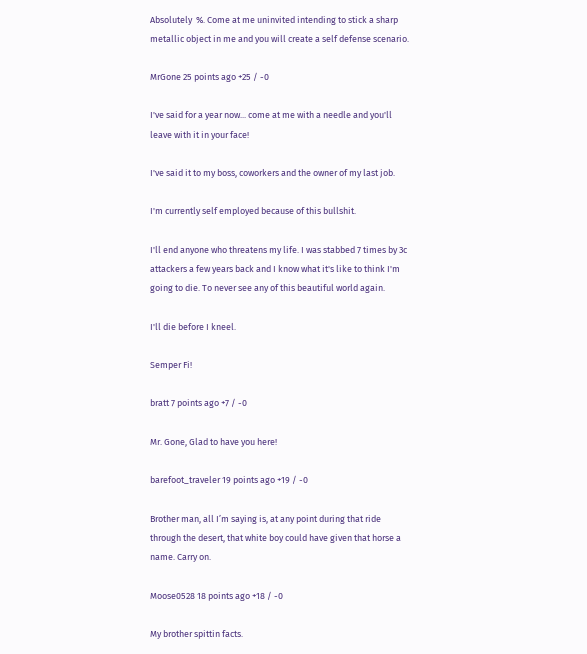Absolutely  %. Come at me uninvited intending to stick a sharp metallic object in me and you will create a self defense scenario.

MrGone 25 points ago +25 / -0

I've said for a year now... come at me with a needle and you'll leave with it in your face!

I've said it to my boss, coworkers and the owner of my last job.

I'm currently self employed because of this bullshit.

I'll end anyone who threatens my life. I was stabbed 7 times by 3c attackers a few years back and I know what it's like to think I'm going to die. To never see any of this beautiful world again.

I'll die before I kneel.

Semper Fi!

bratt 7 points ago +7 / -0

Mr. Gone, Glad to have you here!

barefoot_traveler 19 points ago +19 / -0

Brother man, all I’m saying is, at any point during that ride through the desert, that white boy could have given that horse a name. Carry on.

Moose0528 18 points ago +18 / -0

My brother spittin facts.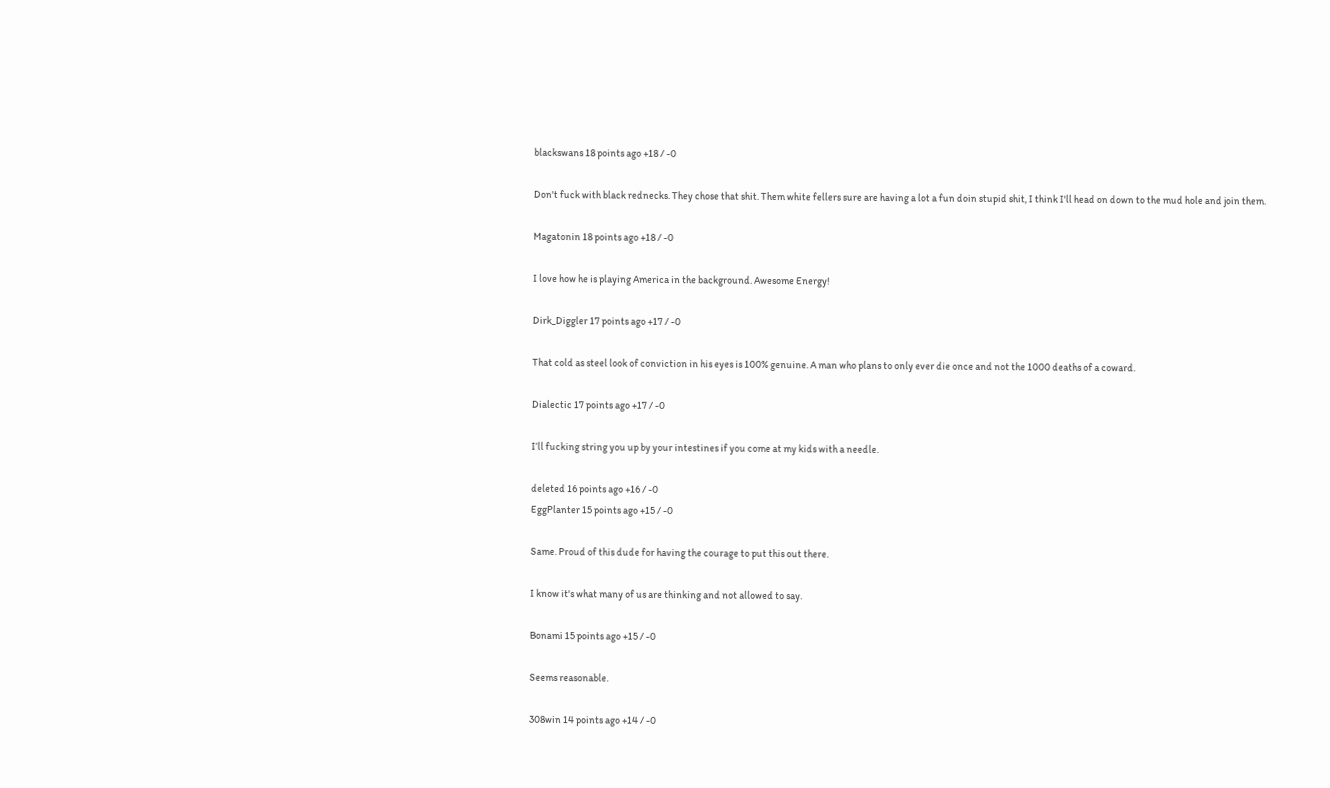blackswans 18 points ago +18 / -0

Don't fuck with black rednecks. They chose that shit. Them white fellers sure are having a lot a fun doin stupid shit, I think I'll head on down to the mud hole and join them.

Magatonin 18 points ago +18 / -0

I love how he is playing America in the background. Awesome Energy!

Dirk_Diggler 17 points ago +17 / -0

That cold as steel look of conviction in his eyes is 100% genuine. A man who plans to only ever die once and not the 1000 deaths of a coward.

Dialectic 17 points ago +17 / -0

I’ll fucking string you up by your intestines if you come at my kids with a needle.

deleted 16 points ago +16 / -0
EggPlanter 15 points ago +15 / -0

Same. Proud of this dude for having the courage to put this out there.

I know it's what many of us are thinking and not allowed to say.

Bonami 15 points ago +15 / -0

Seems reasonable.

308win 14 points ago +14 / -0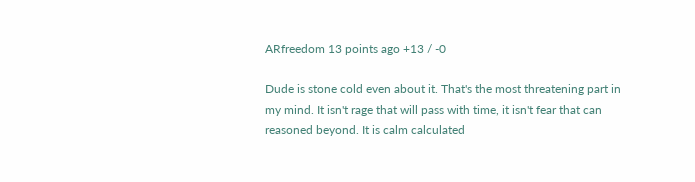ARfreedom 13 points ago +13 / -0

Dude is stone cold even about it. That's the most threatening part in my mind. It isn't rage that will pass with time, it isn't fear that can reasoned beyond. It is calm calculated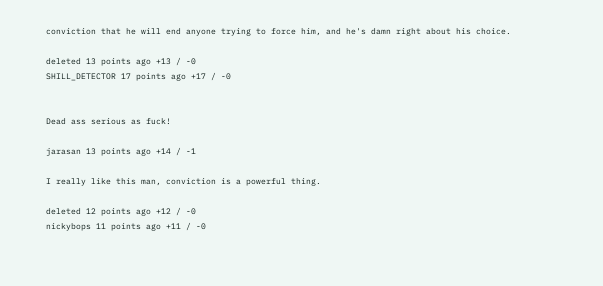conviction that he will end anyone trying to force him, and he's damn right about his choice.

deleted 13 points ago +13 / -0
SHILL_DETECTOR 17 points ago +17 / -0


Dead ass serious as fuck!

jarasan 13 points ago +14 / -1

I really like this man, conviction is a powerful thing.

deleted 12 points ago +12 / -0
nickybops 11 points ago +11 / -0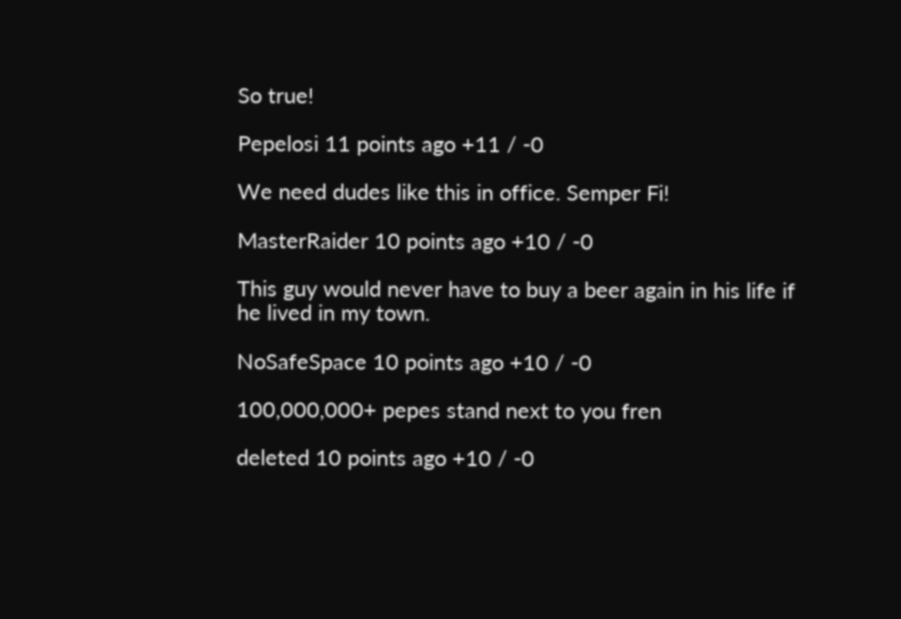So true!

Pepelosi 11 points ago +11 / -0

We need dudes like this in office. Semper Fi!

MasterRaider 10 points ago +10 / -0

This guy would never have to buy a beer again in his life if he lived in my town.

NoSafeSpace 10 points ago +10 / -0

100,000,000+ pepes stand next to you fren

deleted 10 points ago +10 / -0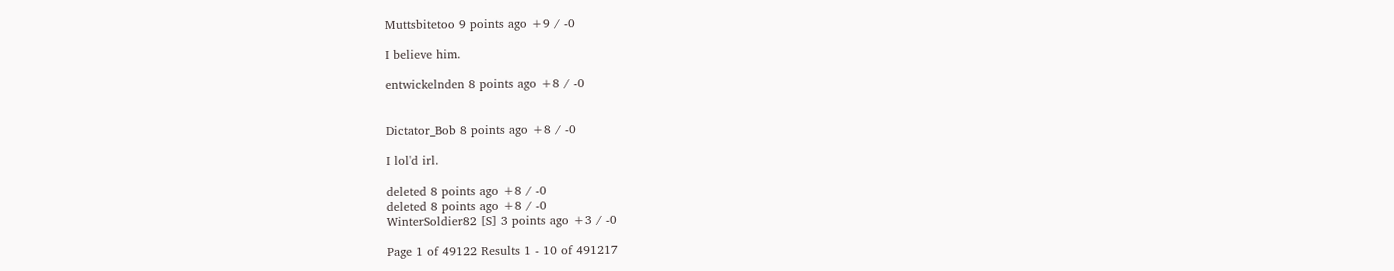Muttsbitetoo 9 points ago +9 / -0

I believe him.

entwickelnden 8 points ago +8 / -0


Dictator_Bob 8 points ago +8 / -0

I lol'd irl.

deleted 8 points ago +8 / -0
deleted 8 points ago +8 / -0
WinterSoldier82 [S] 3 points ago +3 / -0

Page 1 of 49122 Results 1 - 10 of 491217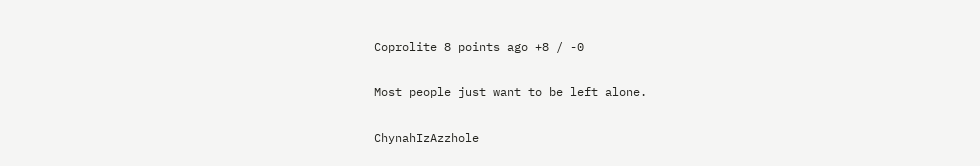Coprolite 8 points ago +8 / -0

Most people just want to be left alone.

ChynahIzAzzhole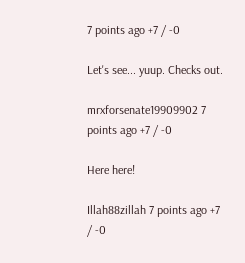7 points ago +7 / -0

Let's see... yuup. Checks out.

mrxforsenate19909902 7 points ago +7 / -0

Here here!

Illah88zillah 7 points ago +7 / -0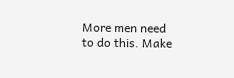More men need to do this. Make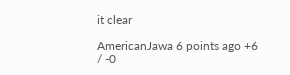it clear

AmericanJawa 6 points ago +6 / -0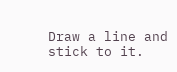Draw a line and stick to it.